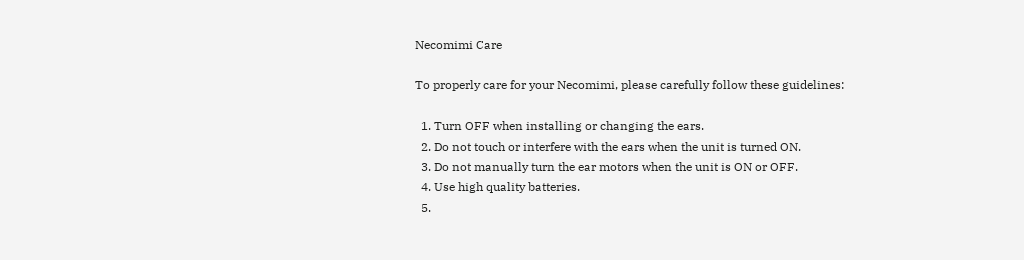Necomimi Care

To properly care for your Necomimi, please carefully follow these guidelines:

  1. Turn OFF when installing or changing the ears.
  2. Do not touch or interfere with the ears when the unit is turned ON.
  3. Do not manually turn the ear motors when the unit is ON or OFF.
  4. Use high quality batteries.
  5.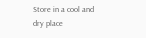Store in a cool and dry place